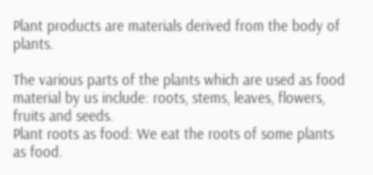Plant products are materials derived from the body of plants.

The various parts of the plants which are used as food material by us include: roots, stems, leaves, flowers, fruits and seeds.
Plant roots as food: We eat the roots of some plants as food.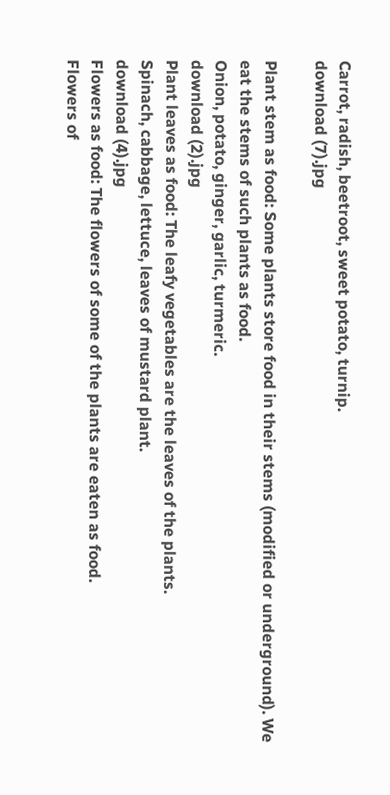Carrot, radish, beetroot, sweet potato, turnip.
download (7).jpg

Plant stem as food: Some plants store food in their stems (modified or underground). We eat the stems of such plants as food.
Onion, potato, ginger, garlic, turmeric.
download (2).jpg
Plant leaves as food: The leafy vegetables are the leaves of the plants.
Spinach, cabbage, lettuce, leaves of mustard plant.
download (4).jpg
Flowers as food: The flowers of some of the plants are eaten as food.
Flowers of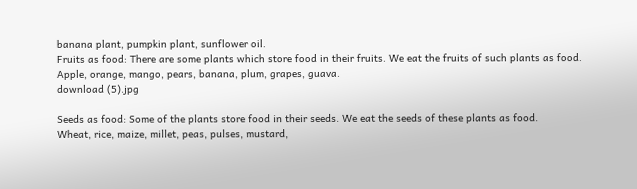banana plant, pumpkin plant, sunflower oil.
Fruits as food: There are some plants which store food in their fruits. We eat the fruits of such plants as food.
Apple, orange, mango, pears, banana, plum, grapes, guava.
download (5).jpg

Seeds as food: Some of the plants store food in their seeds. We eat the seeds of these plants as food.
Wheat, rice, maize, millet, peas, pulses, mustard,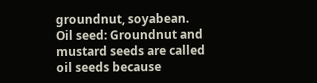groundnut, soyabean.
Oil seed: Groundnut and mustard seeds are called oil seeds because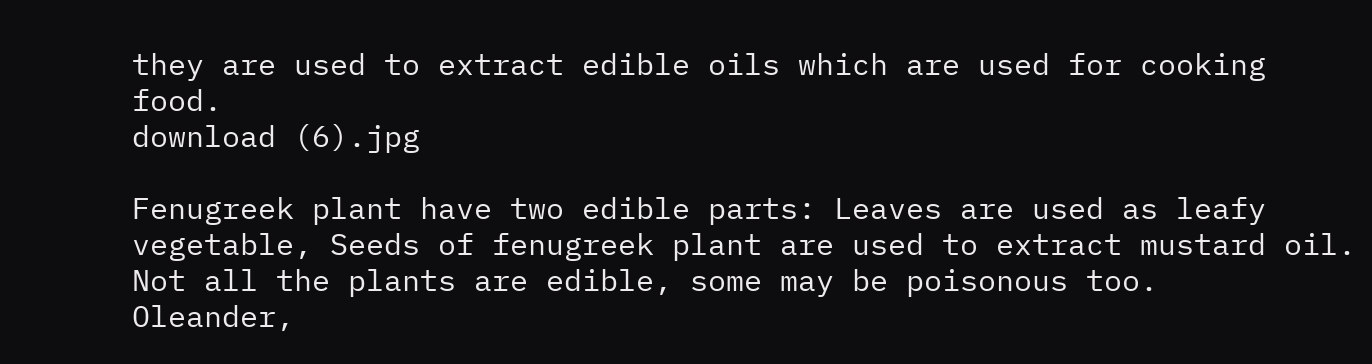they are used to extract edible oils which are used for cooking food.
download (6).jpg

Fenugreek plant have two edible parts: Leaves are used as leafy vegetable, Seeds of fenugreek plant are used to extract mustard oil.
Not all the plants are edible, some may be poisonous too.
Oleander,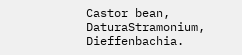Castor bean, DaturaStramonium, Dieffenbachia.